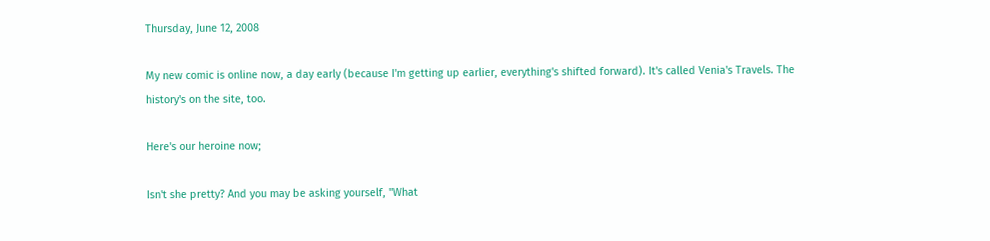Thursday, June 12, 2008

My new comic is online now, a day early (because I'm getting up earlier, everything's shifted forward). It's called Venia's Travels. The history's on the site, too.

Here's our heroine now;

Isn't she pretty? And you may be asking yourself, "What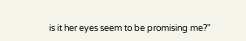is it her eyes seem to be promising me?"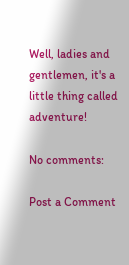Well, ladies and gentlemen, it's a little thing called adventure!

No comments:

Post a Comment